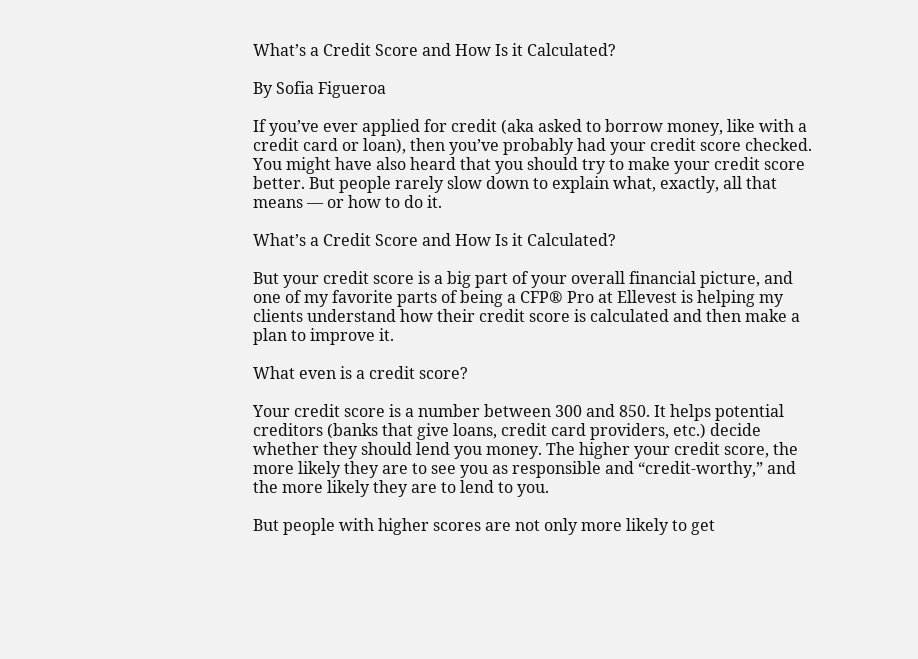What’s a Credit Score and How Is it Calculated?

By Sofia Figueroa

If you’ve ever applied for credit (aka asked to borrow money, like with a credit card or loan), then you’ve probably had your credit score checked. You might have also heard that you should try to make your credit score better. But people rarely slow down to explain what, exactly, all that means — or how to do it.

What’s a Credit Score and How Is it Calculated?

But your credit score is a big part of your overall financial picture, and one of my favorite parts of being a CFP® Pro at Ellevest is helping my clients understand how their credit score is calculated and then make a plan to improve it.

What even is a credit score?

Your credit score is a number between 300 and 850. It helps potential creditors (banks that give loans, credit card providers, etc.) decide whether they should lend you money. The higher your credit score, the more likely they are to see you as responsible and “credit-worthy,” and the more likely they are to lend to you.

But people with higher scores are not only more likely to get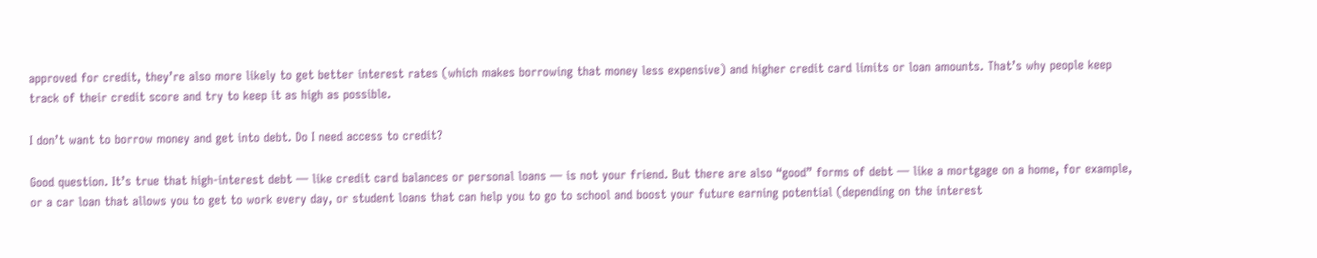approved for credit, they’re also more likely to get better interest rates (which makes borrowing that money less expensive) and higher credit card limits or loan amounts. That’s why people keep track of their credit score and try to keep it as high as possible.

I don’t want to borrow money and get into debt. Do I need access to credit?

Good question. It’s true that high-interest debt — like credit card balances or personal loans — is not your friend. But there are also “good” forms of debt — like a mortgage on a home, for example, or a car loan that allows you to get to work every day, or student loans that can help you to go to school and boost your future earning potential (depending on the interest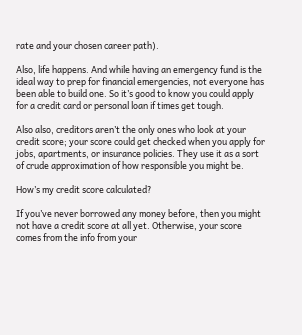rate and your chosen career path).

Also, life happens. And while having an emergency fund is the ideal way to prep for financial emergencies, not everyone has been able to build one. So it’s good to know you could apply for a credit card or personal loan if times get tough.

Also also, creditors aren’t the only ones who look at your credit score; your score could get checked when you apply for jobs, apartments, or insurance policies. They use it as a sort of crude approximation of how responsible you might be.

How’s my credit score calculated?

If you’ve never borrowed any money before, then you might not have a credit score at all yet. Otherwise, your score comes from the info from your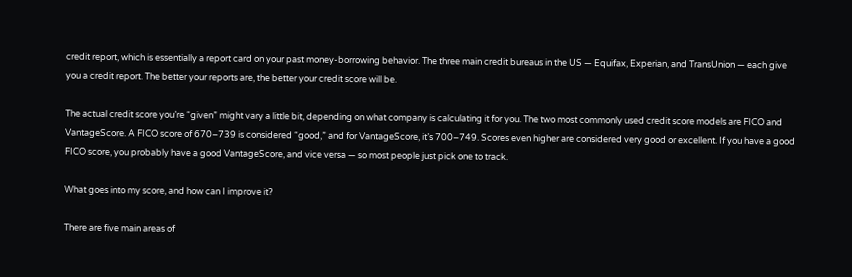credit report, which is essentially a report card on your past money-borrowing behavior. The three main credit bureaus in the US — Equifax, Experian, and TransUnion — each give you a credit report. The better your reports are, the better your credit score will be.

The actual credit score you’re “given” might vary a little bit, depending on what company is calculating it for you. The two most commonly used credit score models are FICO and VantageScore. A FICO score of 670–739 is considered “good,” and for VantageScore, it’s 700–749. Scores even higher are considered very good or excellent. If you have a good FICO score, you probably have a good VantageScore, and vice versa — so most people just pick one to track.

What goes into my score, and how can I improve it?

There are five main areas of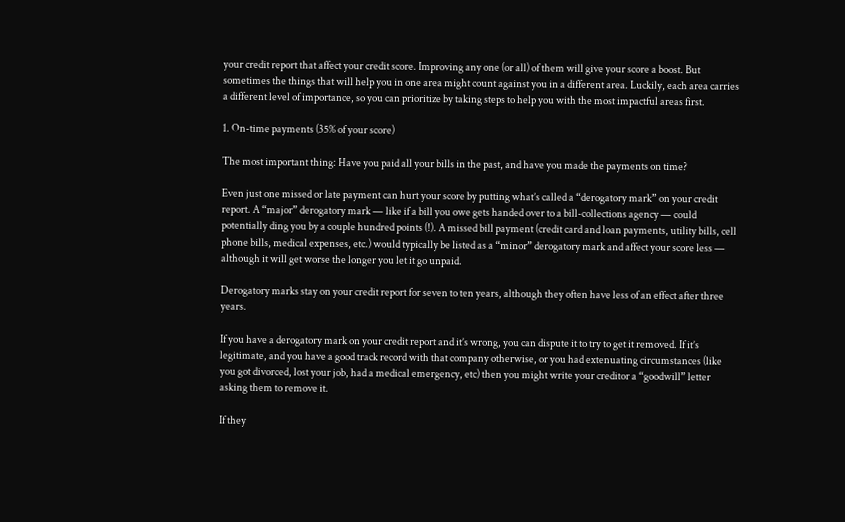your credit report that affect your credit score. Improving any one (or all) of them will give your score a boost. But sometimes the things that will help you in one area might count against you in a different area. Luckily, each area carries a different level of importance, so you can prioritize by taking steps to help you with the most impactful areas first.

1. On-time payments (35% of your score)

The most important thing: Have you paid all your bills in the past, and have you made the payments on time?

Even just one missed or late payment can hurt your score by putting what’s called a “derogatory mark” on your credit report. A “major” derogatory mark — like if a bill you owe gets handed over to a bill-collections agency — could potentially ding you by a couple hundred points (!). A missed bill payment (credit card and loan payments, utility bills, cell phone bills, medical expenses, etc.) would typically be listed as a “minor” derogatory mark and affect your score less — although it will get worse the longer you let it go unpaid.

Derogatory marks stay on your credit report for seven to ten years, although they often have less of an effect after three years.

If you have a derogatory mark on your credit report and it’s wrong, you can dispute it to try to get it removed. If it’s legitimate, and you have a good track record with that company otherwise, or you had extenuating circumstances (like you got divorced, lost your job, had a medical emergency, etc) then you might write your creditor a “goodwill” letter asking them to remove it.

If they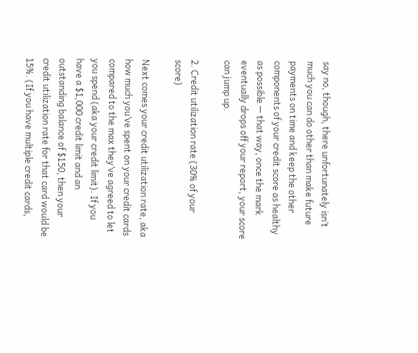say no, though, there unfortunately isn’t much you can do other than make future payments on time and keep the other components of your credit score as healthy as possible — that way, once the mark eventually drops off your report, your score can jump up.

2. Credit utilization rate (30% of your score)

Next comes your credit utilization rate, aka how much you’ve spent on your credit cards compared to the max they’ve agreed to let you spend (aka your credit limit). If you have a $1,000 credit limit and an outstanding balance of $150, then your credit utilization rate for that card would be 15%. (If you have multiple credit cards,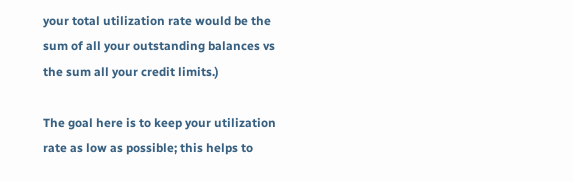your total utilization rate would be the sum of all your outstanding balances vs the sum all your credit limits.)

The goal here is to keep your utilization rate as low as possible; this helps to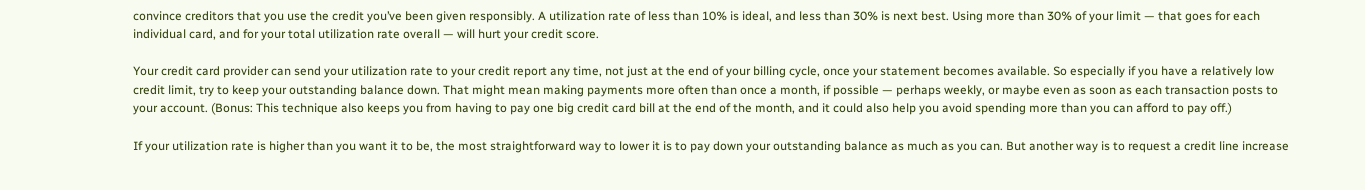convince creditors that you use the credit you’ve been given responsibly. A utilization rate of less than 10% is ideal, and less than 30% is next best. Using more than 30% of your limit — that goes for each individual card, and for your total utilization rate overall — will hurt your credit score.

Your credit card provider can send your utilization rate to your credit report any time, not just at the end of your billing cycle, once your statement becomes available. So especially if you have a relatively low credit limit, try to keep your outstanding balance down. That might mean making payments more often than once a month, if possible — perhaps weekly, or maybe even as soon as each transaction posts to your account. (Bonus: This technique also keeps you from having to pay one big credit card bill at the end of the month, and it could also help you avoid spending more than you can afford to pay off.)

If your utilization rate is higher than you want it to be, the most straightforward way to lower it is to pay down your outstanding balance as much as you can. But another way is to request a credit line increase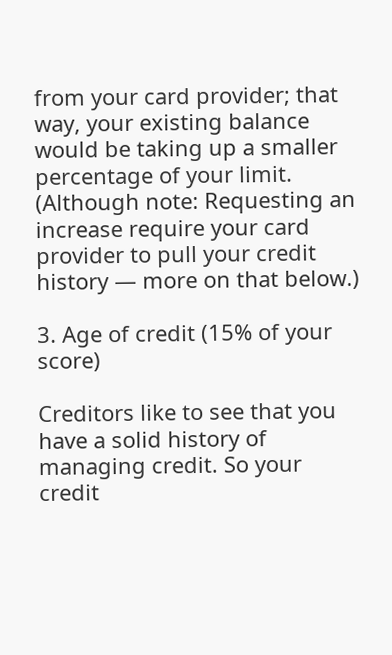from your card provider; that way, your existing balance would be taking up a smaller percentage of your limit. (Although note: Requesting an increase require your card provider to pull your credit history — more on that below.)

3. Age of credit (15% of your score)

Creditors like to see that you have a solid history of managing credit. So your credit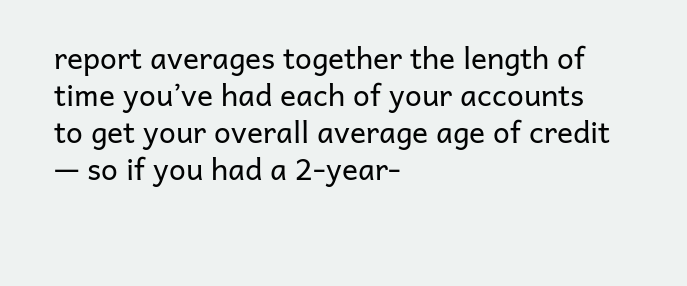report averages together the length of time you’ve had each of your accounts to get your overall average age of credit — so if you had a 2-year-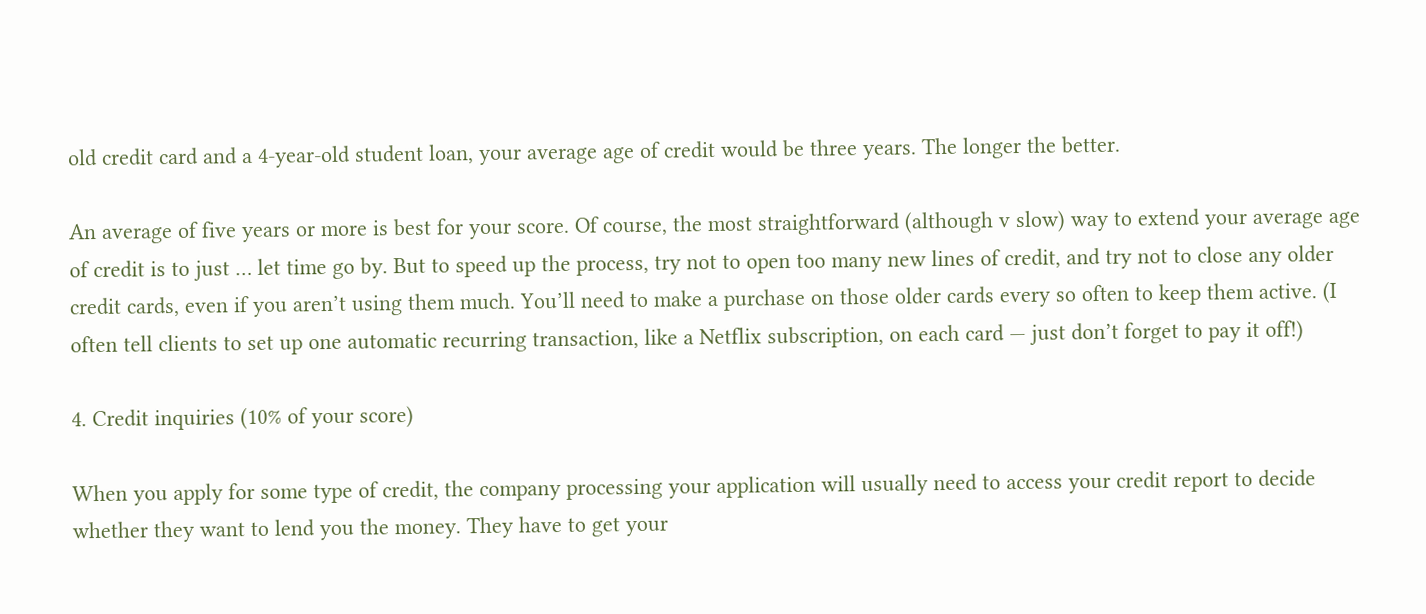old credit card and a 4-year-old student loan, your average age of credit would be three years. The longer the better.

An average of five years or more is best for your score. Of course, the most straightforward (although v slow) way to extend your average age of credit is to just … let time go by. But to speed up the process, try not to open too many new lines of credit, and try not to close any older credit cards, even if you aren’t using them much. You’ll need to make a purchase on those older cards every so often to keep them active. (I often tell clients to set up one automatic recurring transaction, like a Netflix subscription, on each card — just don’t forget to pay it off!)

4. Credit inquiries (10% of your score)

When you apply for some type of credit, the company processing your application will usually need to access your credit report to decide whether they want to lend you the money. They have to get your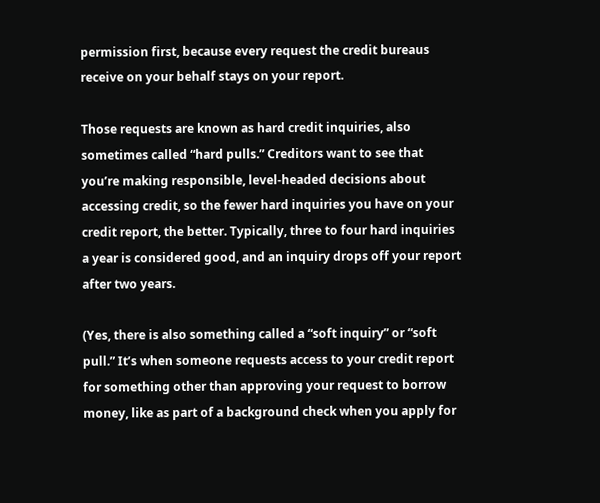permission first, because every request the credit bureaus receive on your behalf stays on your report.

Those requests are known as hard credit inquiries, also sometimes called “hard pulls.” Creditors want to see that you’re making responsible, level-headed decisions about accessing credit, so the fewer hard inquiries you have on your credit report, the better. Typically, three to four hard inquiries a year is considered good, and an inquiry drops off your report after two years.

(Yes, there is also something called a “soft inquiry” or “soft pull.” It’s when someone requests access to your credit report for something other than approving your request to borrow money, like as part of a background check when you apply for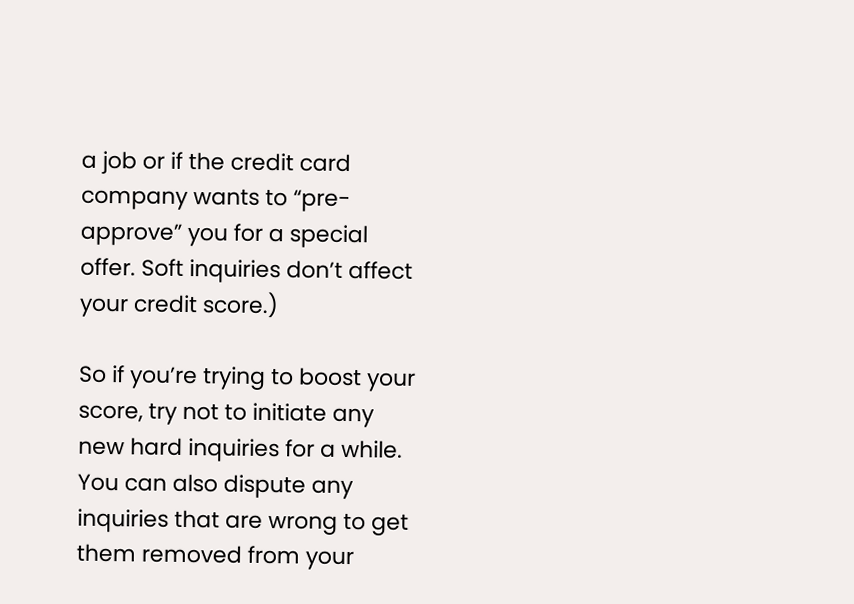a job or if the credit card company wants to “pre-approve” you for a special offer. Soft inquiries don’t affect your credit score.)

So if you’re trying to boost your score, try not to initiate any new hard inquiries for a while. You can also dispute any inquiries that are wrong to get them removed from your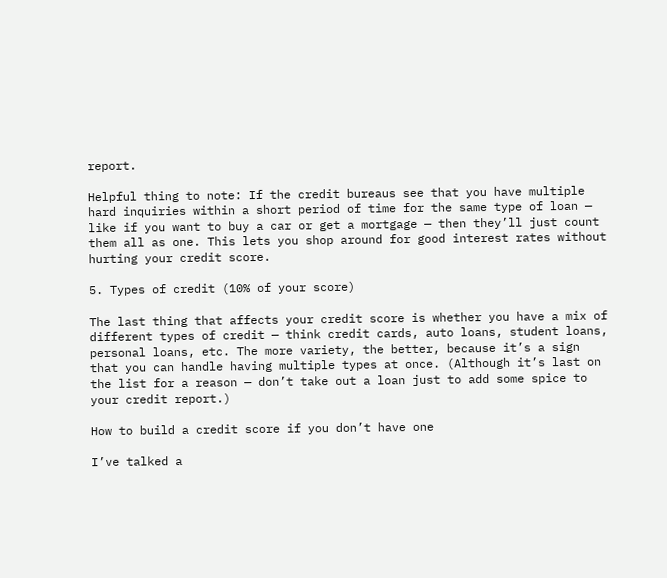report.

Helpful thing to note: If the credit bureaus see that you have multiple hard inquiries within a short period of time for the same type of loan — like if you want to buy a car or get a mortgage — then they’ll just count them all as one. This lets you shop around for good interest rates without hurting your credit score.

5. Types of credit (10% of your score)

The last thing that affects your credit score is whether you have a mix of different types of credit — think credit cards, auto loans, student loans, personal loans, etc. The more variety, the better, because it’s a sign that you can handle having multiple types at once. (Although it’s last on the list for a reason — don’t take out a loan just to add some spice to your credit report.)

How to build a credit score if you don’t have one

I’ve talked a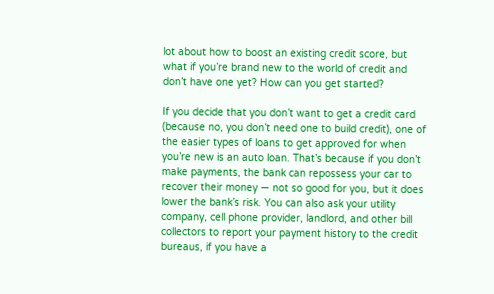lot about how to boost an existing credit score, but what if you’re brand new to the world of credit and don’t have one yet? How can you get started?

If you decide that you don’t want to get a credit card (because no, you don’t need one to build credit), one of the easier types of loans to get approved for when you’re new is an auto loan. That’s because if you don’t make payments, the bank can repossess your car to recover their money — not so good for you, but it does lower the bank’s risk. You can also ask your utility company, cell phone provider, landlord, and other bill collectors to report your payment history to the credit bureaus, if you have a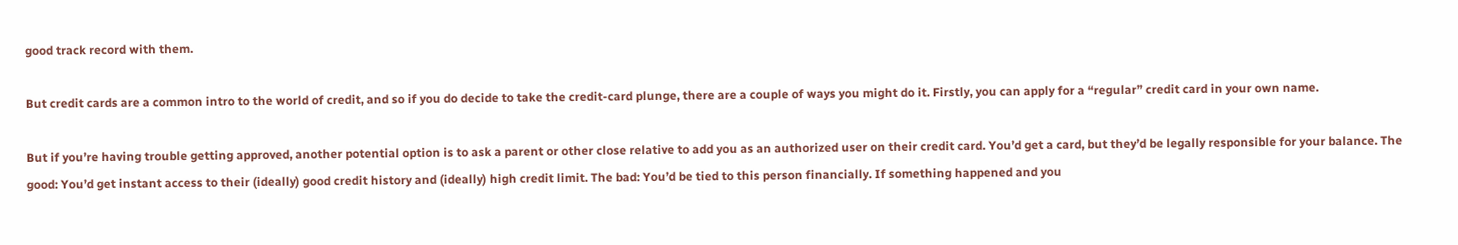good track record with them.

But credit cards are a common intro to the world of credit, and so if you do decide to take the credit-card plunge, there are a couple of ways you might do it. Firstly, you can apply for a “regular” credit card in your own name.

But if you’re having trouble getting approved, another potential option is to ask a parent or other close relative to add you as an authorized user on their credit card. You’d get a card, but they’d be legally responsible for your balance. The good: You’d get instant access to their (ideally) good credit history and (ideally) high credit limit. The bad: You’d be tied to this person financially. If something happened and you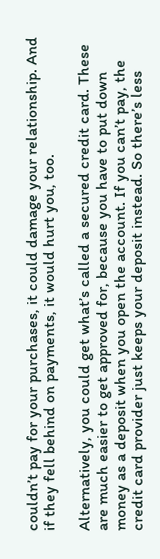couldn’t pay for your purchases, it could damage your relationship. And if they fell behind on payments, it would hurt you, too.

Alternatively, you could get what’s called a secured credit card. These are much easier to get approved for, because you have to put down money as a deposit when you open the account. If you can’t pay, the credit card provider just keeps your deposit instead. So there’s less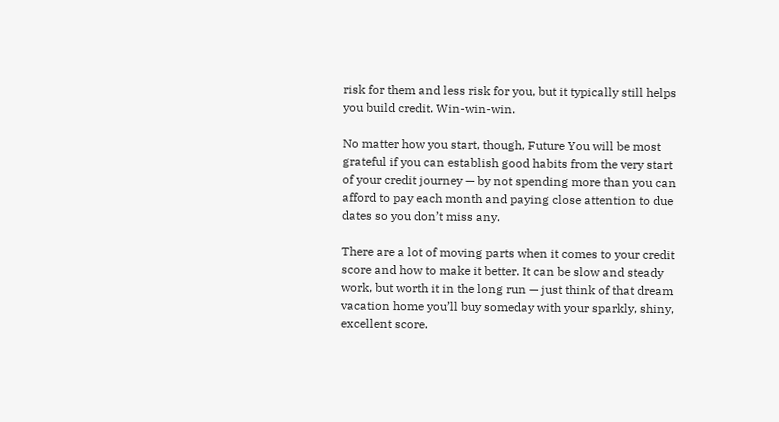risk for them and less risk for you, but it typically still helps you build credit. Win-win-win.

No matter how you start, though, Future You will be most grateful if you can establish good habits from the very start of your credit journey — by not spending more than you can afford to pay each month and paying close attention to due dates so you don’t miss any.

There are a lot of moving parts when it comes to your credit score and how to make it better. It can be slow and steady work, but worth it in the long run — just think of that dream vacation home you’ll buy someday with your sparkly, shiny, excellent score.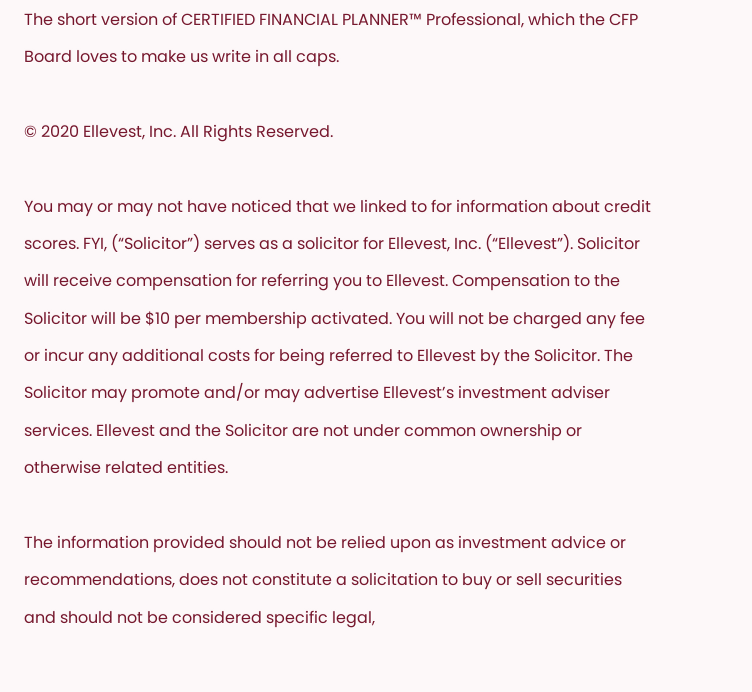The short version of CERTIFIED FINANCIAL PLANNER™ Professional, which the CFP Board loves to make us write in all caps.

© 2020 Ellevest, Inc. All Rights Reserved.

You may or may not have noticed that we linked to for information about credit scores. FYI, (“Solicitor”) serves as a solicitor for Ellevest, Inc. (“Ellevest”). Solicitor will receive compensation for referring you to Ellevest. Compensation to the Solicitor will be $10 per membership activated. You will not be charged any fee or incur any additional costs for being referred to Ellevest by the Solicitor. The Solicitor may promote and/or may advertise Ellevest’s investment adviser services. Ellevest and the Solicitor are not under common ownership or otherwise related entities.

The information provided should not be relied upon as investment advice or recommendations, does not constitute a solicitation to buy or sell securities and should not be considered specific legal,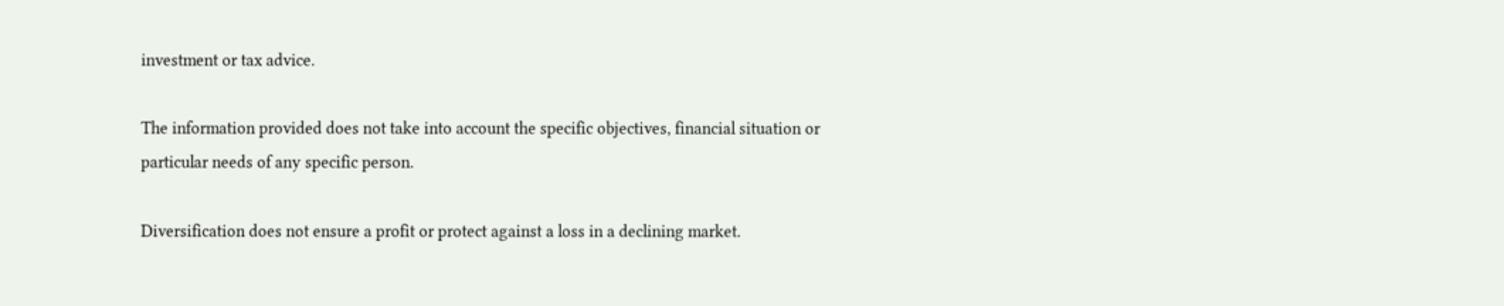investment or tax advice.

The information provided does not take into account the specific objectives, financial situation or particular needs of any specific person.

Diversification does not ensure a profit or protect against a loss in a declining market.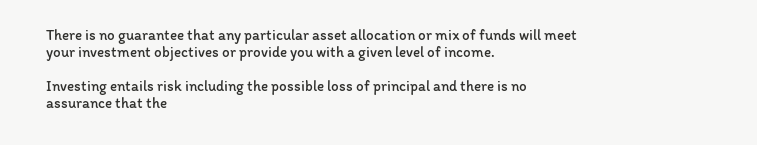There is no guarantee that any particular asset allocation or mix of funds will meet your investment objectives or provide you with a given level of income.

Investing entails risk including the possible loss of principal and there is no assurance that the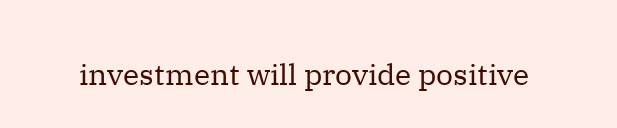investment will provide positive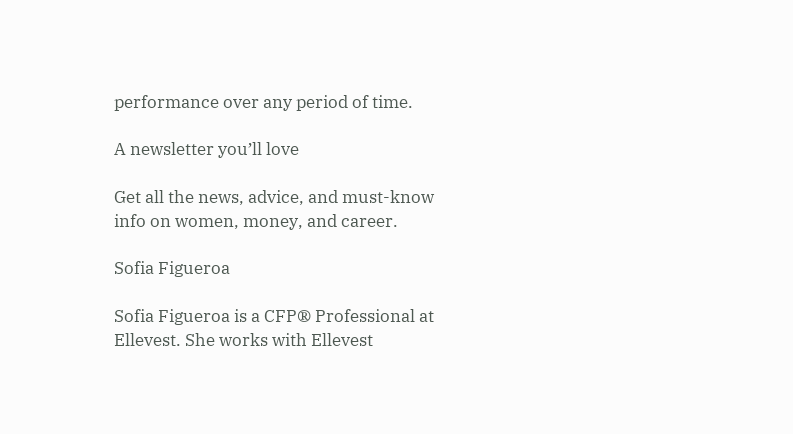performance over any period of time.

A newsletter you’ll love

Get all the news, advice, and must-know info on women, money, and career.

Sofia Figueroa

Sofia Figueroa is a CFP® Professional at Ellevest. She works with Ellevest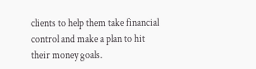clients to help them take financial control and make a plan to hit their money goals.